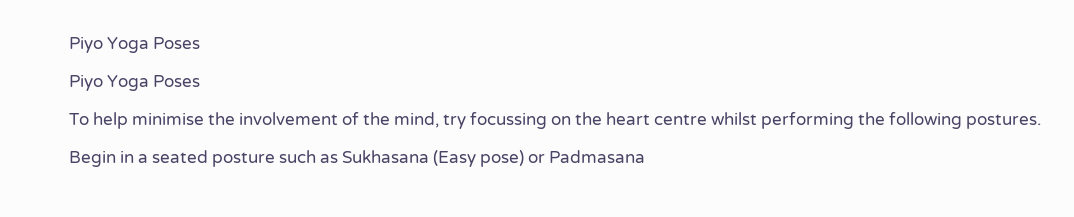Piyo Yoga Poses

Piyo Yoga Poses

To help minimise the involvement of the mind, try focussing on the heart centre whilst performing the following postures.

Begin in a seated posture such as Sukhasana (Easy pose) or Padmasana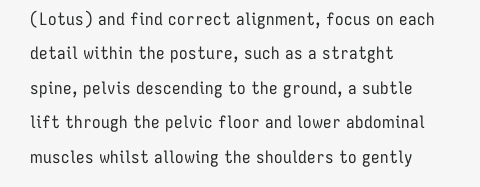(Lotus) and find correct alignment, focus on each detail within the posture, such as a stratght spine, pelvis descending to the ground, a subtle lift through the pelvic floor and lower abdominal muscles whilst allowing the shoulders to gently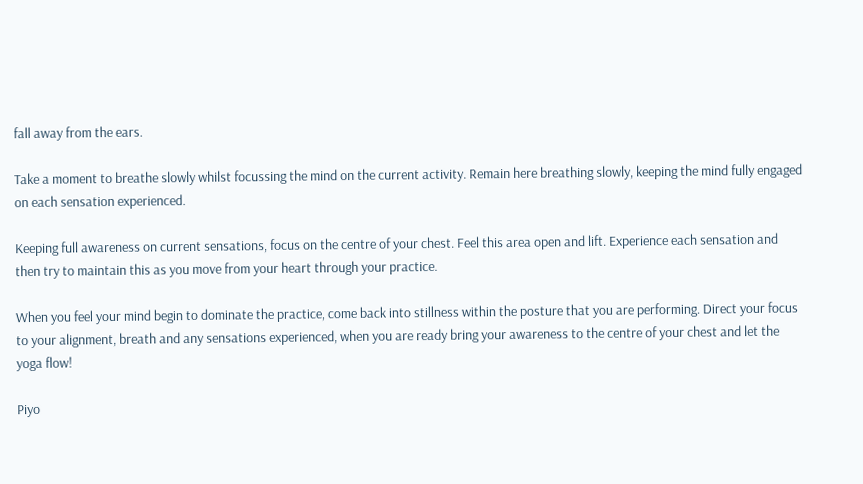fall away from the ears.

Take a moment to breathe slowly whilst focussing the mind on the current activity. Remain here breathing slowly, keeping the mind fully engaged on each sensation experienced.

Keeping full awareness on current sensations, focus on the centre of your chest. Feel this area open and lift. Experience each sensation and then try to maintain this as you move from your heart through your practice.

When you feel your mind begin to dominate the practice, come back into stillness within the posture that you are performing. Direct your focus to your alignment, breath and any sensations experienced, when you are ready bring your awareness to the centre of your chest and let the yoga flow!

Piyo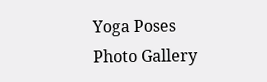Yoga Poses Photo Gallery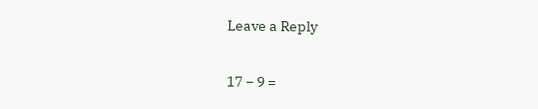Leave a Reply

17 − 9 =